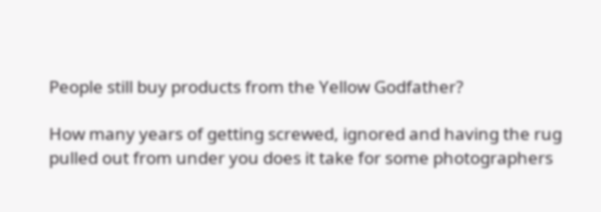People still buy products from the Yellow Godfather?

How many years of getting screwed, ignored and having the rug pulled out from under you does it take for some photographers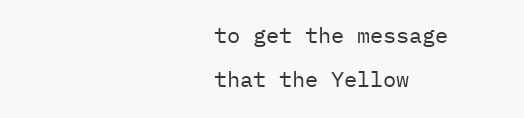to get the message that the Yellow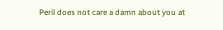Peril does not care a damn about you at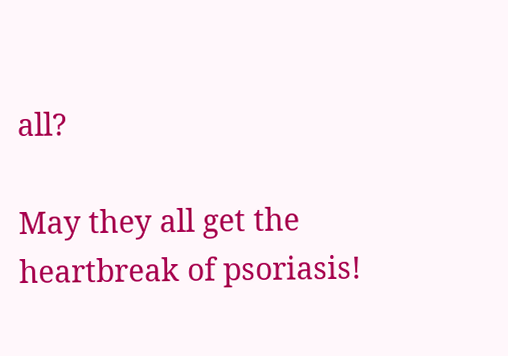all?

May they all get the heartbreak of psoriasis!